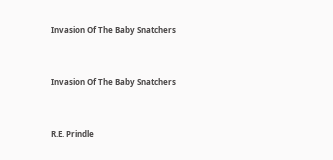Invasion Of The Baby Snatchers


Invasion Of The Baby Snatchers


R.E. Prindle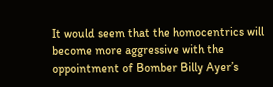It would seem that the homocentrics will become more aggressive with the oppointment of Bomber Billy Ayer’s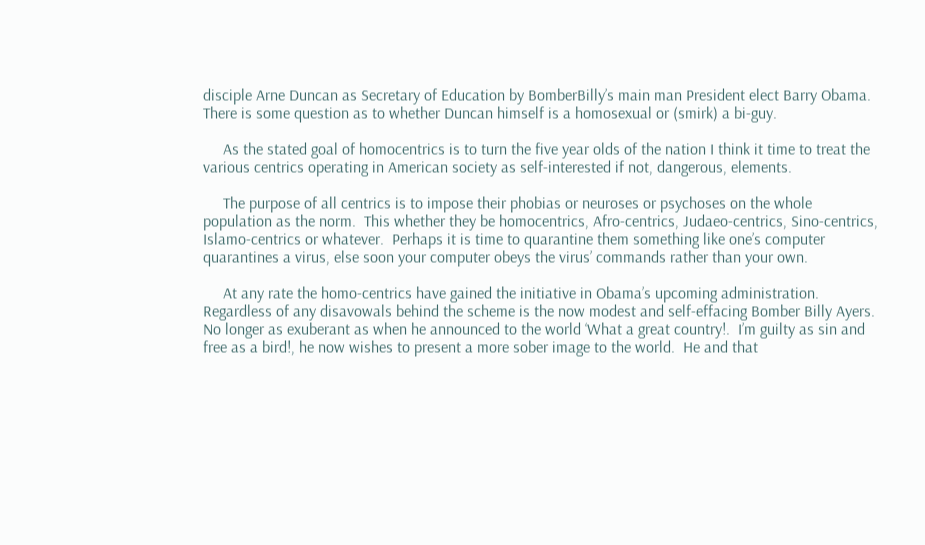disciple Arne Duncan as Secretary of Education by BomberBilly’s main man President elect Barry Obama.  There is some question as to whether Duncan himself is a homosexual or (smirk) a bi-guy.

     As the stated goal of homocentrics is to turn the five year olds of the nation I think it time to treat the various centrics operating in American society as self-interested if not, dangerous, elements.

     The purpose of all centrics is to impose their phobias or neuroses or psychoses on the whole population as the norm.  This whether they be homocentrics, Afro-centrics, Judaeo-centrics, Sino-centrics, Islamo-centrics or whatever.  Perhaps it is time to quarantine them something like one’s computer quarantines a virus, else soon your computer obeys the virus’ commands rather than your own.

     At any rate the homo-centrics have gained the initiative in Obama’s upcoming administration.  Regardless of any disavowals behind the scheme is the now modest and self-effacing Bomber Billy Ayers.  No longer as exuberant as when he announced to the world ‘What a great country!.  I’m guilty as sin and free as a bird!, he now wishes to present a more sober image to the world.  He and that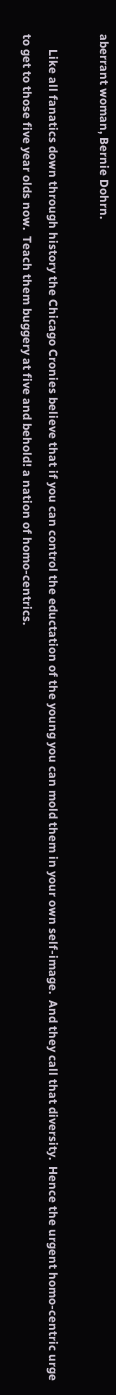aberrant woman, Bernie Dohrn.

     Like all fanatics down through history the Chicago Cronies believe that if you can control the eductation of the young you can mold them in your own self-image.  And they call that diversity.  Hence the urgent homo-centric urge to get to those five year olds now.  Teach them buggery at five and behold! a nation of homo-centrics.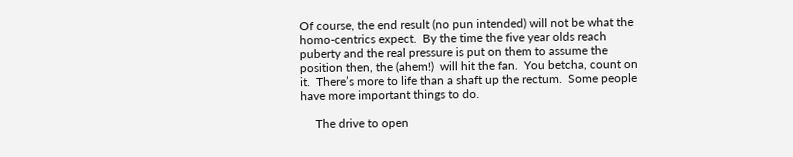Of course, the end result (no pun intended) will not be what the homo-centrics expect.  By the time the five year olds reach puberty and the real pressure is put on them to assume the position then, the (ahem!)  will hit the fan.  You betcha, count on it.  There’s more to life than a shaft up the rectum.  Some people have more important things to do.

     The drive to open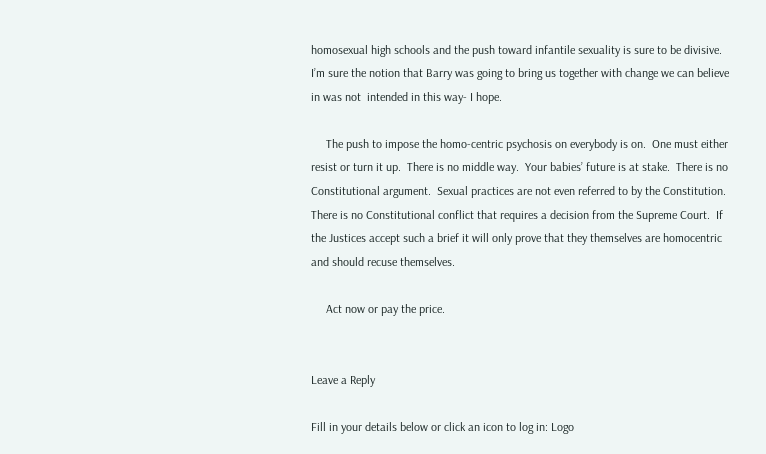homosexual high schools and the push toward infantile sexuality is sure to be divisive.  I’m sure the notion that Barry was going to bring us together with change we can believe in was not  intended in this way- I hope.

     The push to impose the homo-centric psychosis on everybody is on.  One must either resist or turn it up.  There is no middle way.  Your babies’ future is at stake.  There is no Constitutional argument.  Sexual practices are not even referred to by the Constitution.  There is no Constitutional conflict that requires a decision from the Supreme Court.  If the Justices accept such a brief it will only prove that they themselves are homocentric and should recuse themselves.

     Act now or pay the price.


Leave a Reply

Fill in your details below or click an icon to log in: Logo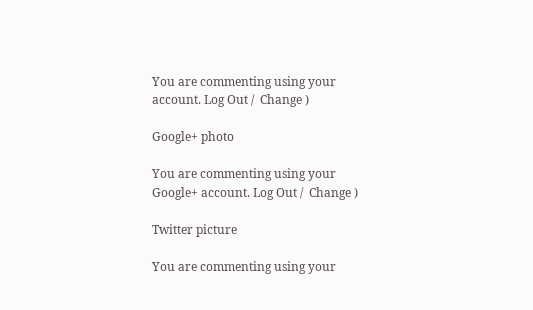You are commenting using your account. Log Out /  Change )

Google+ photo

You are commenting using your Google+ account. Log Out /  Change )

Twitter picture

You are commenting using your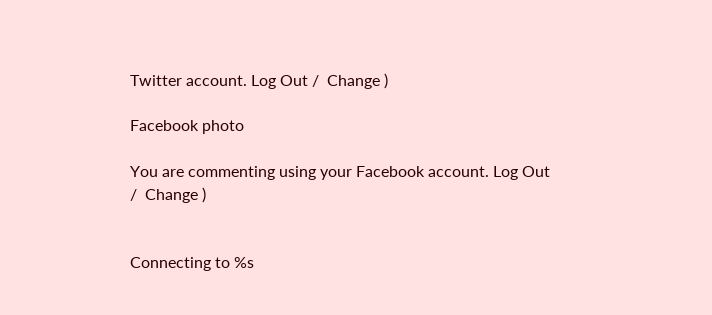Twitter account. Log Out /  Change )

Facebook photo

You are commenting using your Facebook account. Log Out /  Change )


Connecting to %s